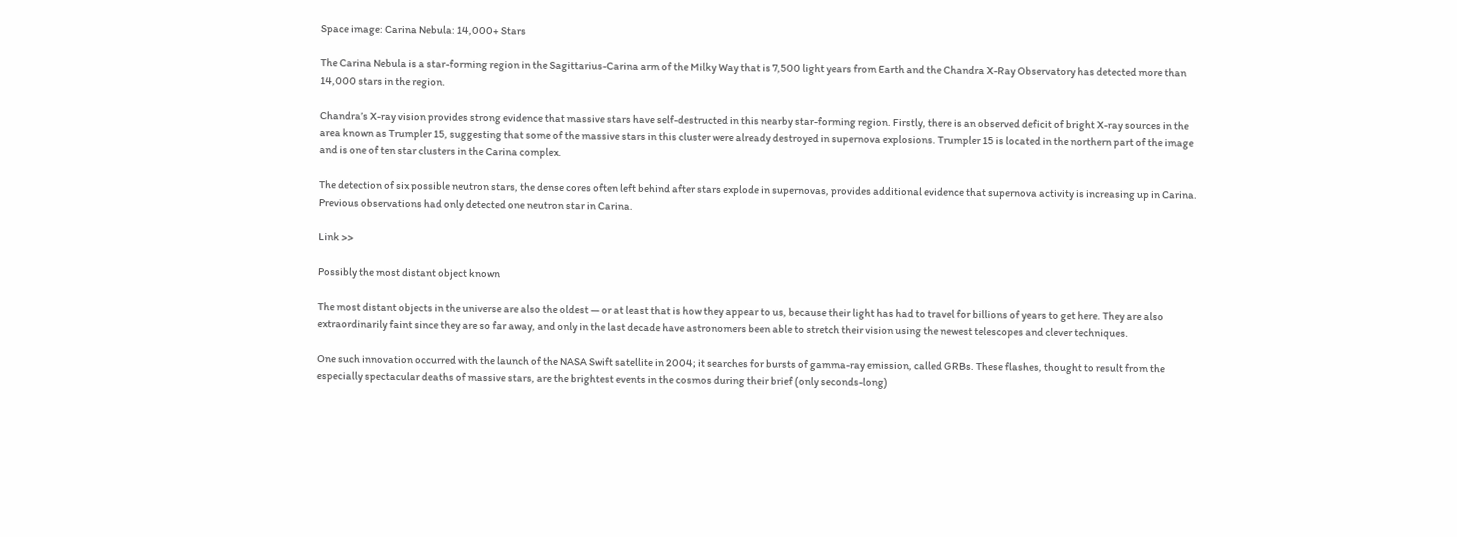Space image: Carina Nebula: 14,000+ Stars

The Carina Nebula is a star-forming region in the Sagittarius-Carina arm of the Milky Way that is 7,500 light years from Earth and the Chandra X-Ray Observatory has detected more than 14,000 stars in the region.

Chandra’s X-ray vision provides strong evidence that massive stars have self-destructed in this nearby star-forming region. Firstly, there is an observed deficit of bright X-ray sources in the area known as Trumpler 15, suggesting that some of the massive stars in this cluster were already destroyed in supernova explosions. Trumpler 15 is located in the northern part of the image and is one of ten star clusters in the Carina complex.

The detection of six possible neutron stars, the dense cores often left behind after stars explode in supernovas, provides additional evidence that supernova activity is increasing up in Carina. Previous observations had only detected one neutron star in Carina.

Link >>

Possibly the most distant object known

The most distant objects in the universe are also the oldest — or at least that is how they appear to us, because their light has had to travel for billions of years to get here. They are also extraordinarily faint since they are so far away, and only in the last decade have astronomers been able to stretch their vision using the newest telescopes and clever techniques.

One such innovation occurred with the launch of the NASA Swift satellite in 2004; it searches for bursts of gamma-ray emission, called GRBs. These flashes, thought to result from the especially spectacular deaths of massive stars, are the brightest events in the cosmos during their brief (only seconds-long)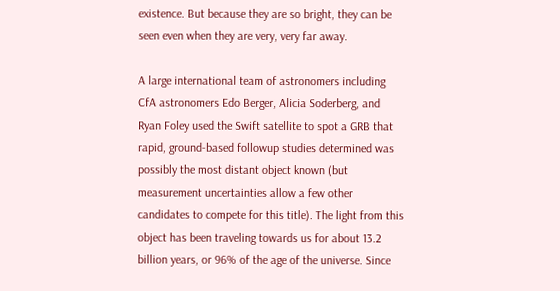existence. But because they are so bright, they can be seen even when they are very, very far away.

A large international team of astronomers including CfA astronomers Edo Berger, Alicia Soderberg, and Ryan Foley used the Swift satellite to spot a GRB that rapid, ground-based followup studies determined was possibly the most distant object known (but measurement uncertainties allow a few other candidates to compete for this title). The light from this object has been traveling towards us for about 13.2 billion years, or 96% of the age of the universe. Since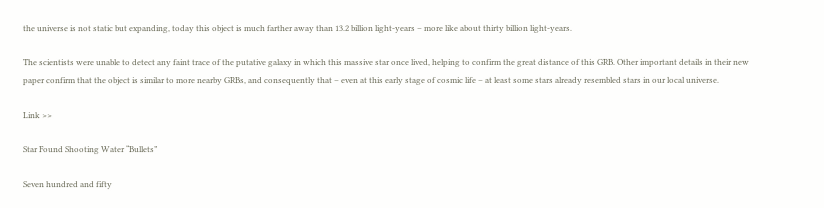the universe is not static but expanding, today this object is much farther away than 13.2 billion light-years – more like about thirty billion light-years.

The scientists were unable to detect any faint trace of the putative galaxy in which this massive star once lived, helping to confirm the great distance of this GRB. Other important details in their new paper confirm that the object is similar to more nearby GRBs, and consequently that – even at this early stage of cosmic life – at least some stars already resembled stars in our local universe.

Link >>

Star Found Shooting Water “Bullets”

Seven hundred and fifty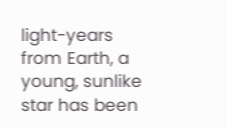light-years from Earth, a young, sunlike star has been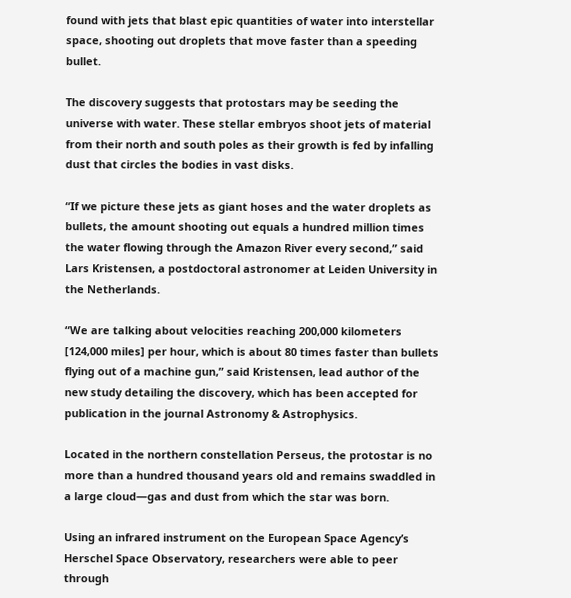found with jets that blast epic quantities of water into interstellar space, shooting out droplets that move faster than a speeding bullet.

The discovery suggests that protostars may be seeding the universe with water. These stellar embryos shoot jets of material from their north and south poles as their growth is fed by infalling dust that circles the bodies in vast disks.

“If we picture these jets as giant hoses and the water droplets as bullets, the amount shooting out equals a hundred million times the water flowing through the Amazon River every second,” said Lars Kristensen, a postdoctoral astronomer at Leiden University in the Netherlands.

“We are talking about velocities reaching 200,000 kilometers [124,000 miles] per hour, which is about 80 times faster than bullets flying out of a machine gun,” said Kristensen, lead author of the new study detailing the discovery, which has been accepted for publication in the journal Astronomy & Astrophysics.

Located in the northern constellation Perseus, the protostar is no more than a hundred thousand years old and remains swaddled in a large cloud—gas and dust from which the star was born.

Using an infrared instrument on the European Space Agency’s Herschel Space Observatory, researchers were able to peer through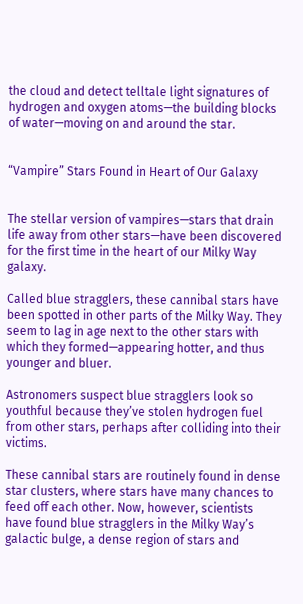the cloud and detect telltale light signatures of hydrogen and oxygen atoms—the building blocks of water—moving on and around the star.


“Vampire” Stars Found in Heart of Our Galaxy


The stellar version of vampires—stars that drain life away from other stars—have been discovered for the first time in the heart of our Milky Way galaxy.

Called blue stragglers, these cannibal stars have been spotted in other parts of the Milky Way. They seem to lag in age next to the other stars with which they formed—appearing hotter, and thus younger and bluer.

Astronomers suspect blue stragglers look so youthful because they’ve stolen hydrogen fuel from other stars, perhaps after colliding into their victims.

These cannibal stars are routinely found in dense star clusters, where stars have many chances to feed off each other. Now, however, scientists have found blue stragglers in the Milky Way’s galactic bulge, a dense region of stars and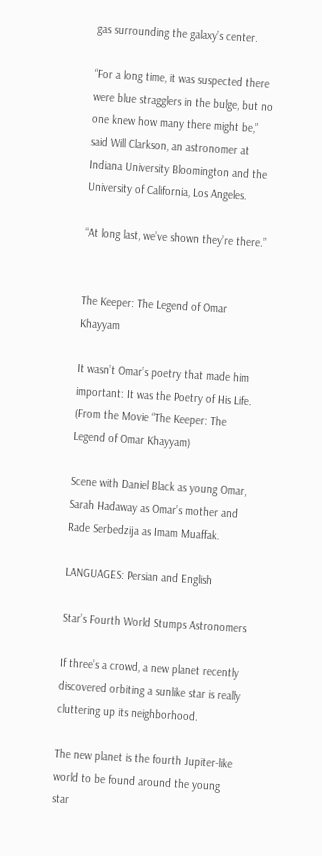gas surrounding the galaxy’s center.

“For a long time, it was suspected there were blue stragglers in the bulge, but no one knew how many there might be,” said Will Clarkson, an astronomer at Indiana University Bloomington and the University of California, Los Angeles.

“At long last, we’ve shown they’re there.”


The Keeper: The Legend of Omar Khayyam

It wasn’t Omar’s poetry that made him important: It was the Poetry of His Life. (From the Movie “The Keeper: The Legend of Omar Khayyam)

Scene with Daniel Black as young Omar, Sarah Hadaway as Omar’s mother and Rade Serbedzija as Imam Muaffak.

LANGUAGES: Persian and English

Star’s Fourth World Stumps Astronomers

If three’s a crowd, a new planet recently discovered orbiting a sunlike star is really cluttering up its neighborhood.

The new planet is the fourth Jupiter-like world to be found around the young star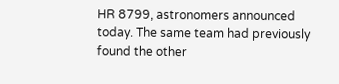HR 8799, astronomers announced today. The same team had previously found the other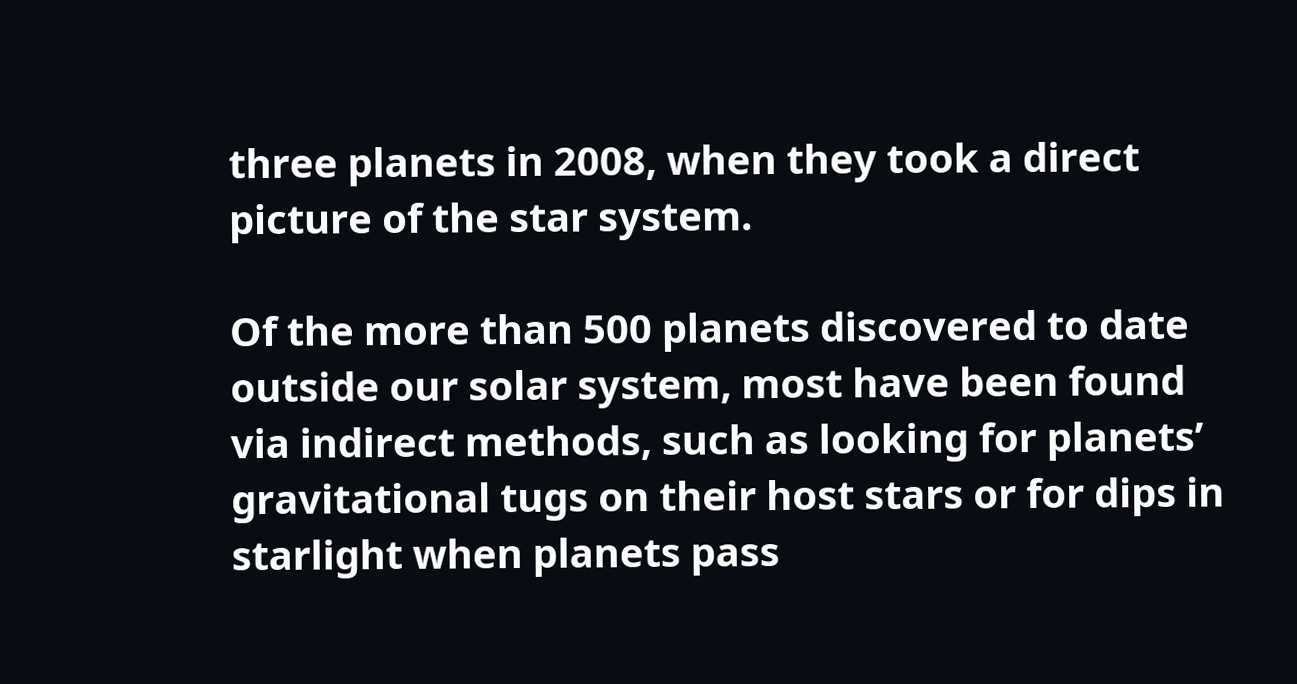three planets in 2008, when they took a direct picture of the star system.

Of the more than 500 planets discovered to date outside our solar system, most have been found via indirect methods, such as looking for planets’ gravitational tugs on their host stars or for dips in starlight when planets pass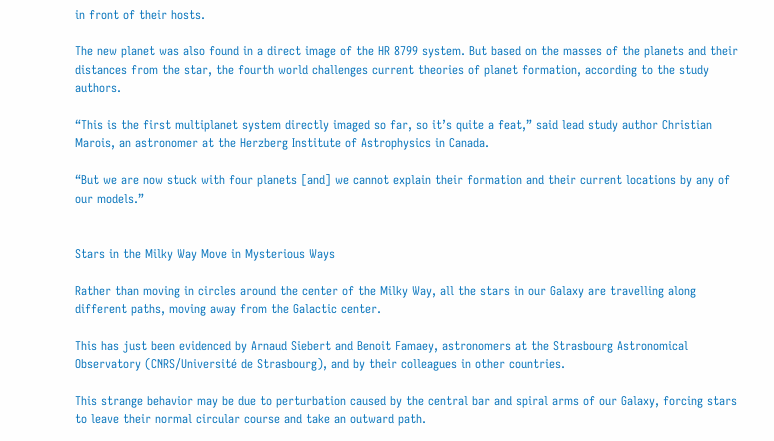in front of their hosts.

The new planet was also found in a direct image of the HR 8799 system. But based on the masses of the planets and their distances from the star, the fourth world challenges current theories of planet formation, according to the study authors.

“This is the first multiplanet system directly imaged so far, so it’s quite a feat,” said lead study author Christian Marois, an astronomer at the Herzberg Institute of Astrophysics in Canada.

“But we are now stuck with four planets [and] we cannot explain their formation and their current locations by any of our models.”


Stars in the Milky Way Move in Mysterious Ways

Rather than moving in circles around the center of the Milky Way, all the stars in our Galaxy are travelling along different paths, moving away from the Galactic center.

This has just been evidenced by Arnaud Siebert and Benoit Famaey, astronomers at the Strasbourg Astronomical Observatory (CNRS/Université de Strasbourg), and by their colleagues in other countries.

This strange behavior may be due to perturbation caused by the central bar and spiral arms of our Galaxy, forcing stars to leave their normal circular course and take an outward path.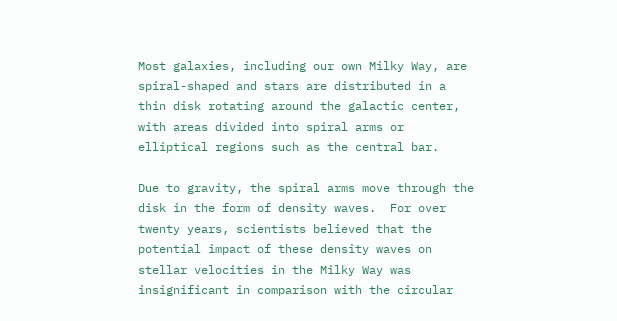Most galaxies, including our own Milky Way, are spiral-shaped and stars are distributed in a thin disk rotating around the galactic center, with areas divided into spiral arms or elliptical regions such as the central bar.

Due to gravity, the spiral arms move through the disk in the form of density waves.  For over twenty years, scientists believed that the potential impact of these density waves on stellar velocities in the Milky Way was insignificant in comparison with the circular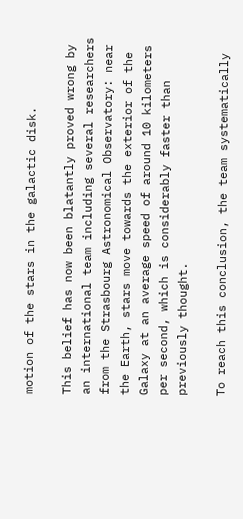motion of the stars in the galactic disk.

This belief has now been blatantly proved wrong by an international team including several researchers from the Strasbourg Astronomical Observatory: near the Earth, stars move towards the exterior of the Galaxy at an average speed of around 10 kilometers per second, which is considerably faster than previously thought.

To reach this conclusion, the team systematically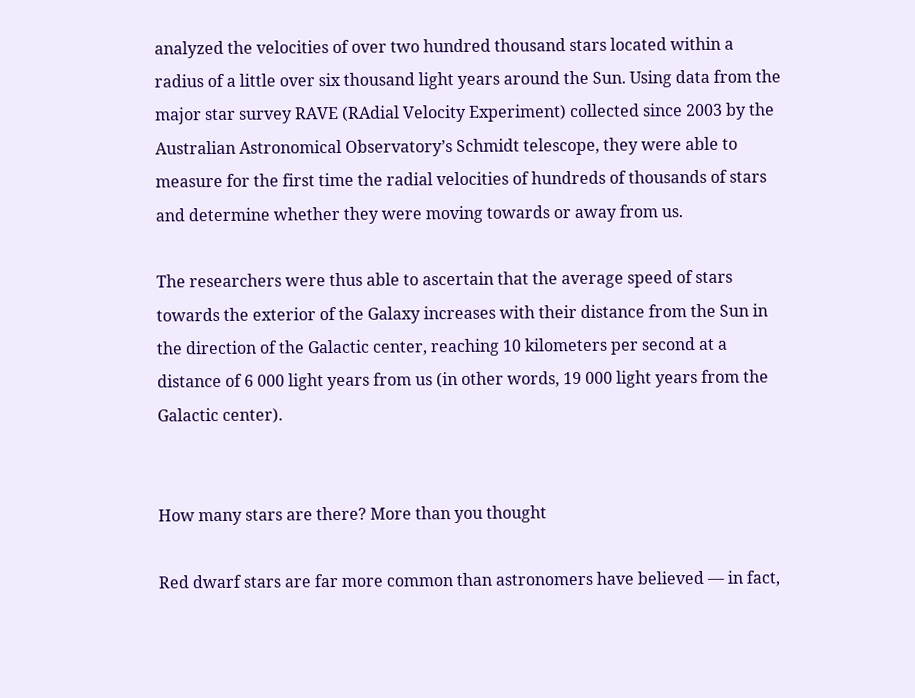analyzed the velocities of over two hundred thousand stars located within a radius of a little over six thousand light years around the Sun. Using data from the major star survey RAVE (RAdial Velocity Experiment) collected since 2003 by the Australian Astronomical Observatory’s Schmidt telescope, they were able to measure for the first time the radial velocities of hundreds of thousands of stars and determine whether they were moving towards or away from us.

The researchers were thus able to ascertain that the average speed of stars towards the exterior of the Galaxy increases with their distance from the Sun in the direction of the Galactic center, reaching 10 kilometers per second at a distance of 6 000 light years from us (in other words, 19 000 light years from the Galactic center).


How many stars are there? More than you thought

Red dwarf stars are far more common than astronomers have believed — in fact,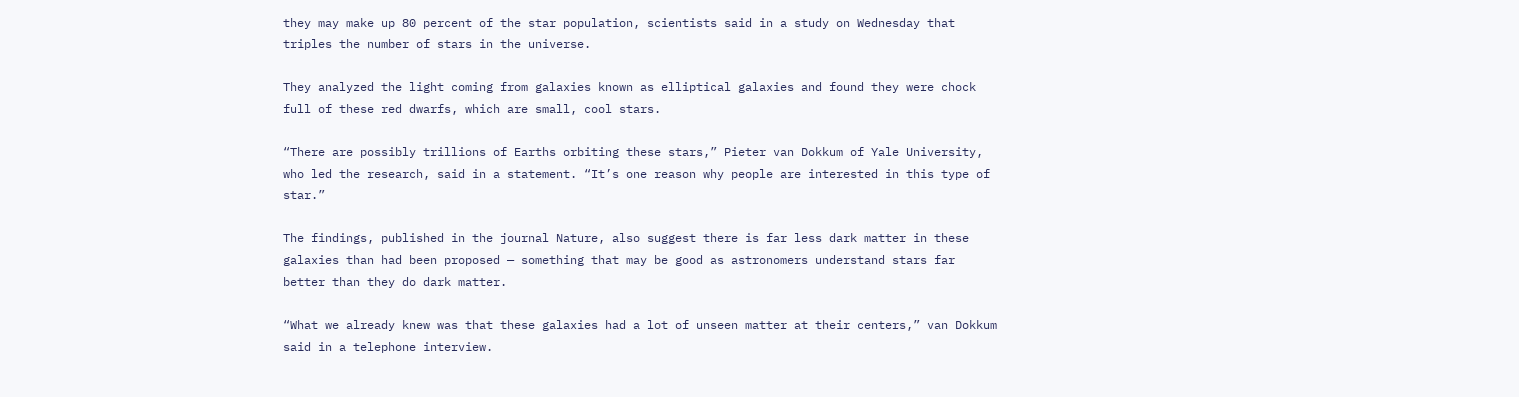they may make up 80 percent of the star population, scientists said in a study on Wednesday that triples the number of stars in the universe.

They analyzed the light coming from galaxies known as elliptical galaxies and found they were chock full of these red dwarfs, which are small, cool stars.

“There are possibly trillions of Earths orbiting these stars,” Pieter van Dokkum of Yale University, who led the research, said in a statement. “It’s one reason why people are interested in this type of star.”

The findings, published in the journal Nature, also suggest there is far less dark matter in these galaxies than had been proposed — something that may be good as astronomers understand stars far better than they do dark matter.

“What we already knew was that these galaxies had a lot of unseen matter at their centers,” van Dokkum said in a telephone interview.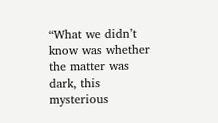“What we didn’t know was whether the matter was dark, this mysterious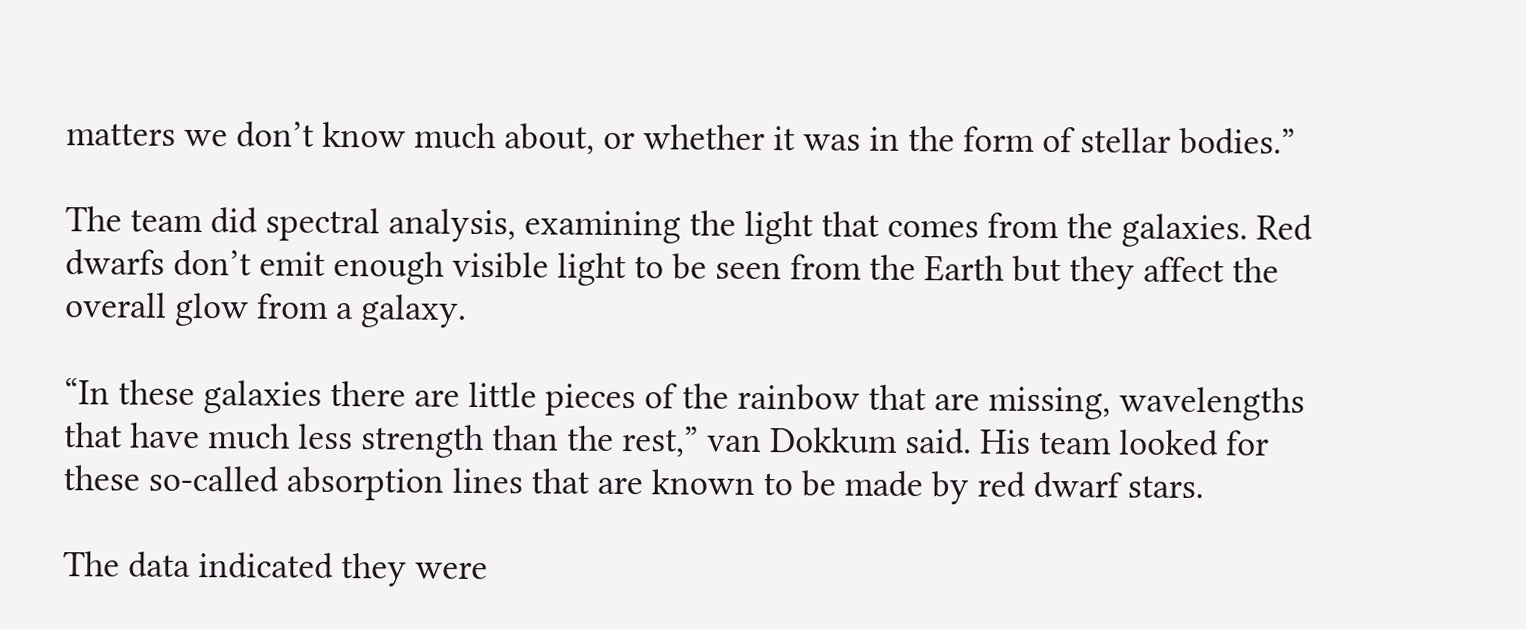matters we don’t know much about, or whether it was in the form of stellar bodies.”

The team did spectral analysis, examining the light that comes from the galaxies. Red dwarfs don’t emit enough visible light to be seen from the Earth but they affect the overall glow from a galaxy.

“In these galaxies there are little pieces of the rainbow that are missing, wavelengths that have much less strength than the rest,” van Dokkum said. His team looked for these so-called absorption lines that are known to be made by red dwarf stars.

The data indicated they were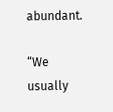abundant.

“We usually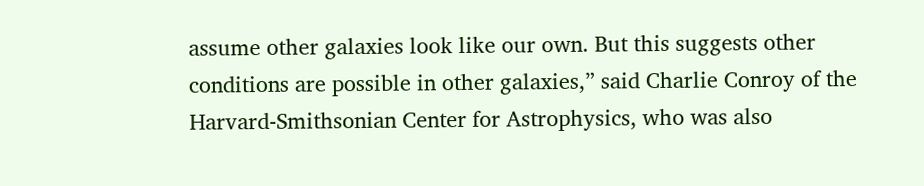assume other galaxies look like our own. But this suggests other conditions are possible in other galaxies,” said Charlie Conroy of the Harvard-Smithsonian Center for Astrophysics, who was also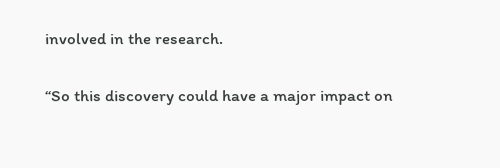involved in the research.

“So this discovery could have a major impact on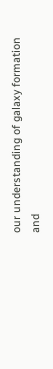our understanding of galaxy formation and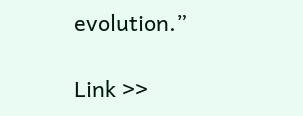evolution.”

Link >>